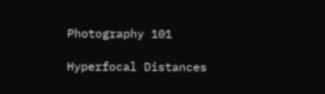Photography 101

Hyperfocal Distances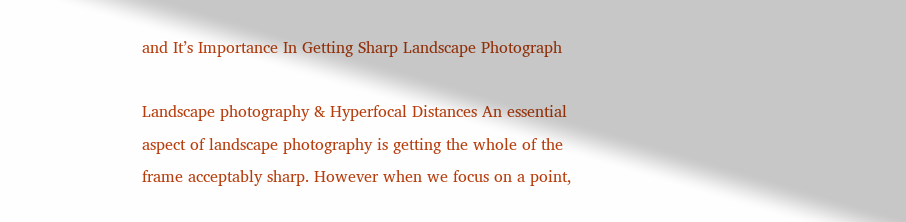and It’s Importance In Getting Sharp Landscape Photograph

Landscape photography & Hyperfocal Distances An essential aspect of landscape photography is getting the whole of the frame acceptably sharp. However when we focus on a point,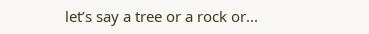let’s say a tree or a rock or...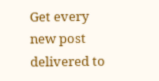Get every new post delivered to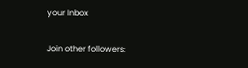your Inbox

Join other followers: